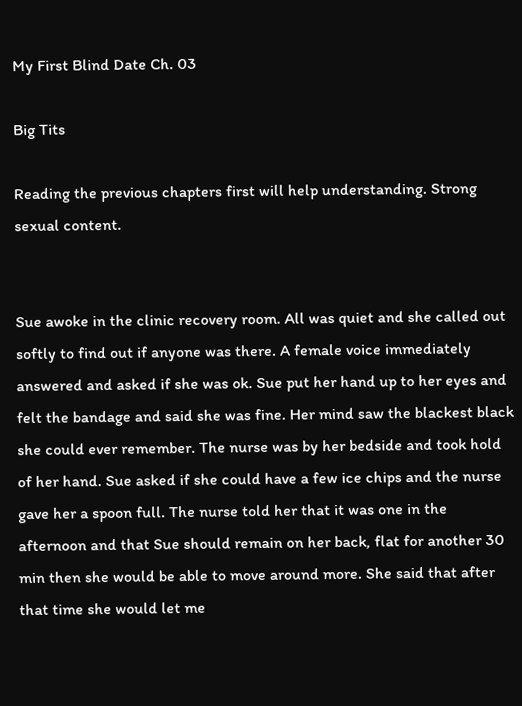My First Blind Date Ch. 03

Big Tits

Reading the previous chapters first will help understanding. Strong sexual content.


Sue awoke in the clinic recovery room. All was quiet and she called out softly to find out if anyone was there. A female voice immediately answered and asked if she was ok. Sue put her hand up to her eyes and felt the bandage and said she was fine. Her mind saw the blackest black she could ever remember. The nurse was by her bedside and took hold of her hand. Sue asked if she could have a few ice chips and the nurse gave her a spoon full. The nurse told her that it was one in the afternoon and that Sue should remain on her back, flat for another 30 min then she would be able to move around more. She said that after that time she would let me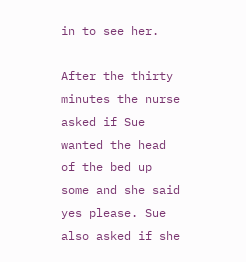in to see her.

After the thirty minutes the nurse asked if Sue wanted the head of the bed up some and she said yes please. Sue also asked if she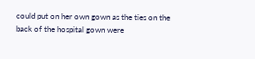could put on her own gown as the ties on the back of the hospital gown were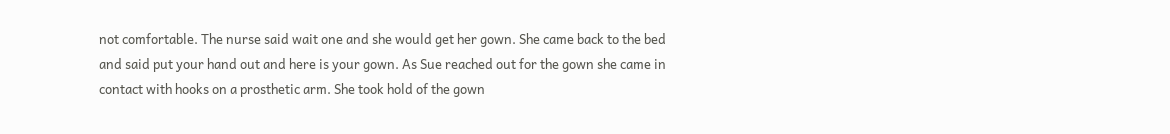not comfortable. The nurse said wait one and she would get her gown. She came back to the bed and said put your hand out and here is your gown. As Sue reached out for the gown she came in contact with hooks on a prosthetic arm. She took hold of the gown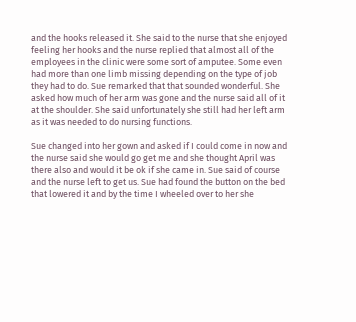and the hooks released it. She said to the nurse that she enjoyed feeling her hooks and the nurse replied that almost all of the employees in the clinic were some sort of amputee. Some even had more than one limb missing depending on the type of job they had to do. Sue remarked that that sounded wonderful. She asked how much of her arm was gone and the nurse said all of it at the shoulder. She said unfortunately she still had her left arm as it was needed to do nursing functions.

Sue changed into her gown and asked if I could come in now and the nurse said she would go get me and she thought April was there also and would it be ok if she came in. Sue said of course and the nurse left to get us. Sue had found the button on the bed that lowered it and by the time I wheeled over to her she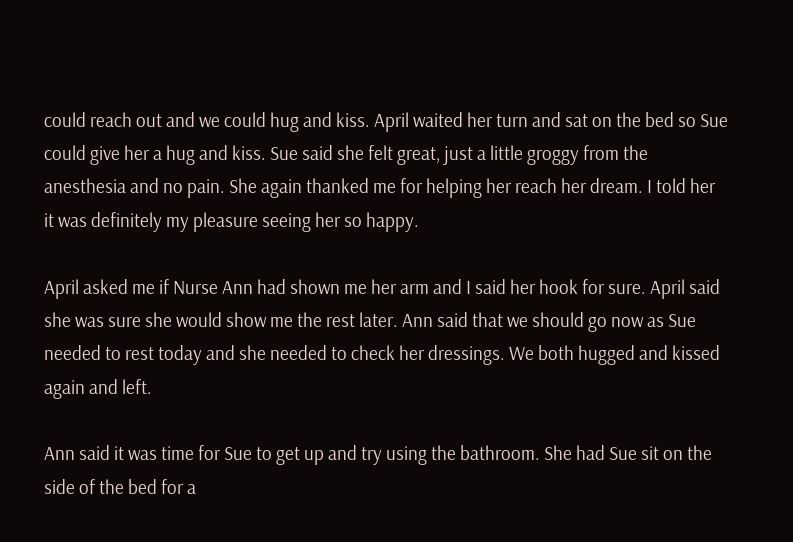could reach out and we could hug and kiss. April waited her turn and sat on the bed so Sue could give her a hug and kiss. Sue said she felt great, just a little groggy from the anesthesia and no pain. She again thanked me for helping her reach her dream. I told her it was definitely my pleasure seeing her so happy.

April asked me if Nurse Ann had shown me her arm and I said her hook for sure. April said she was sure she would show me the rest later. Ann said that we should go now as Sue needed to rest today and she needed to check her dressings. We both hugged and kissed again and left.

Ann said it was time for Sue to get up and try using the bathroom. She had Sue sit on the side of the bed for a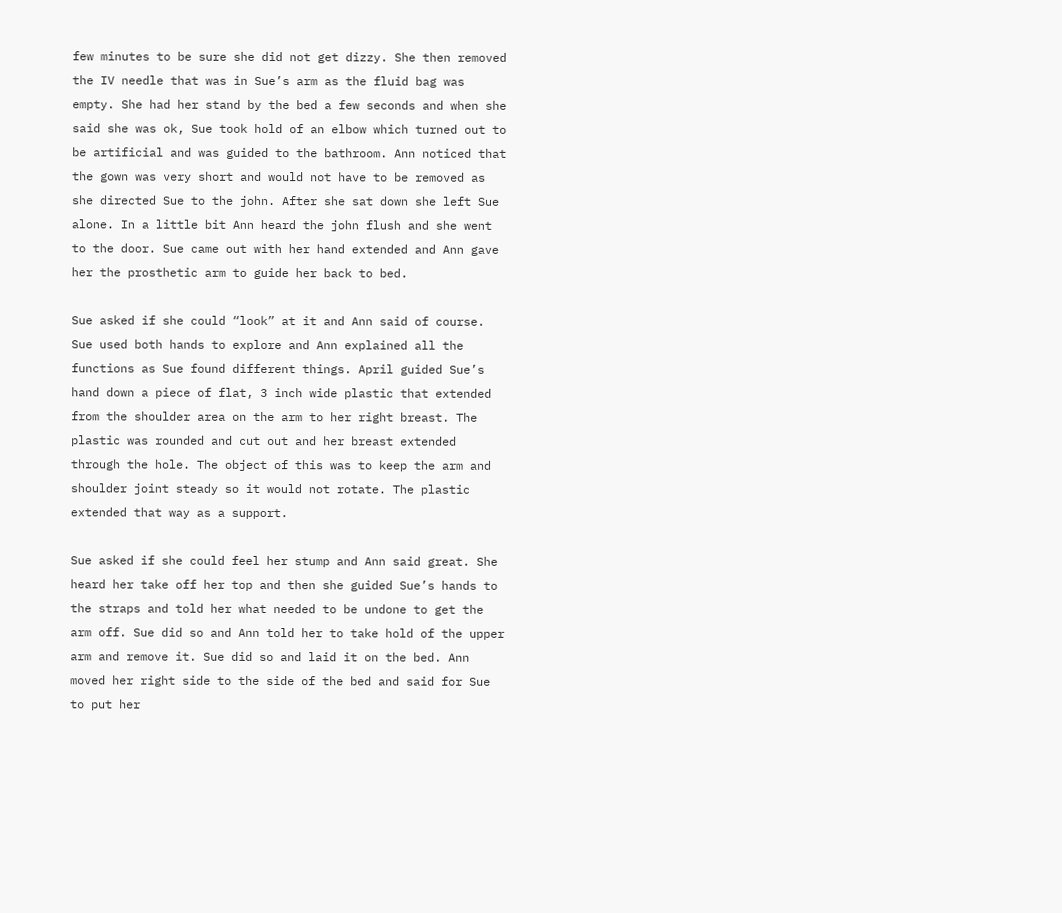few minutes to be sure she did not get dizzy. She then removed the IV needle that was in Sue’s arm as the fluid bag was empty. She had her stand by the bed a few seconds and when she said she was ok, Sue took hold of an elbow which turned out to be artificial and was guided to the bathroom. Ann noticed that the gown was very short and would not have to be removed as she directed Sue to the john. After she sat down she left Sue alone. In a little bit Ann heard the john flush and she went to the door. Sue came out with her hand extended and Ann gave her the prosthetic arm to guide her back to bed.

Sue asked if she could “look” at it and Ann said of course. Sue used both hands to explore and Ann explained all the functions as Sue found different things. April guided Sue’s hand down a piece of flat, 3 inch wide plastic that extended from the shoulder area on the arm to her right breast. The plastic was rounded and cut out and her breast extended through the hole. The object of this was to keep the arm and shoulder joint steady so it would not rotate. The plastic extended that way as a support.

Sue asked if she could feel her stump and Ann said great. She heard her take off her top and then she guided Sue’s hands to the straps and told her what needed to be undone to get the arm off. Sue did so and Ann told her to take hold of the upper arm and remove it. Sue did so and laid it on the bed. Ann moved her right side to the side of the bed and said for Sue to put her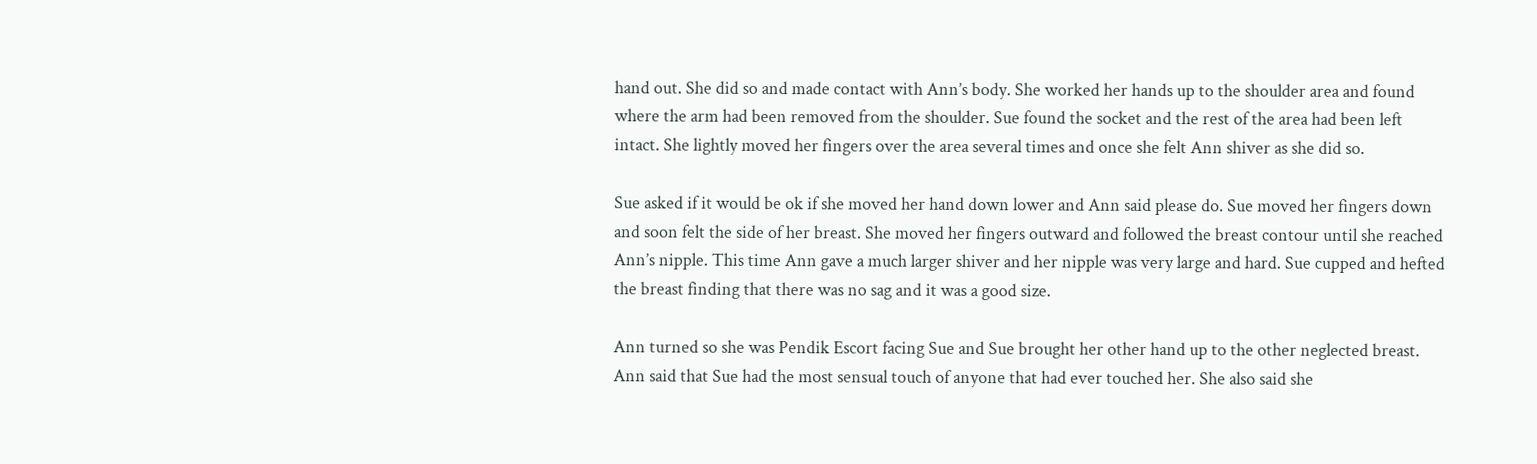hand out. She did so and made contact with Ann’s body. She worked her hands up to the shoulder area and found where the arm had been removed from the shoulder. Sue found the socket and the rest of the area had been left intact. She lightly moved her fingers over the area several times and once she felt Ann shiver as she did so.

Sue asked if it would be ok if she moved her hand down lower and Ann said please do. Sue moved her fingers down and soon felt the side of her breast. She moved her fingers outward and followed the breast contour until she reached Ann’s nipple. This time Ann gave a much larger shiver and her nipple was very large and hard. Sue cupped and hefted the breast finding that there was no sag and it was a good size.

Ann turned so she was Pendik Escort facing Sue and Sue brought her other hand up to the other neglected breast. Ann said that Sue had the most sensual touch of anyone that had ever touched her. She also said she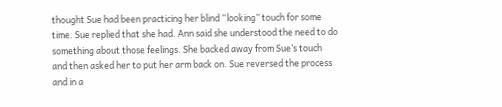thought Sue had been practicing her blind “looking” touch for some time. Sue replied that she had. Ann said she understood the need to do something about those feelings. She backed away from Sue’s touch and then asked her to put her arm back on. Sue reversed the process and in a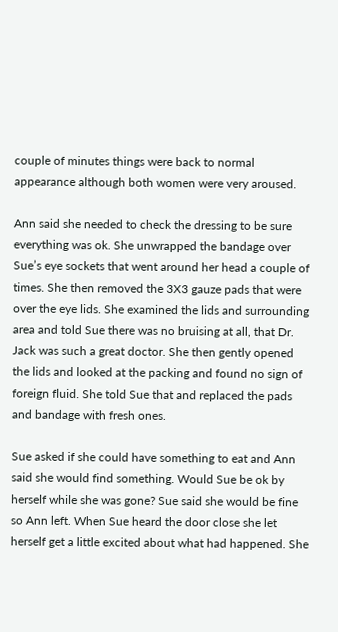couple of minutes things were back to normal appearance although both women were very aroused.

Ann said she needed to check the dressing to be sure everything was ok. She unwrapped the bandage over Sue’s eye sockets that went around her head a couple of times. She then removed the 3X3 gauze pads that were over the eye lids. She examined the lids and surrounding area and told Sue there was no bruising at all, that Dr. Jack was such a great doctor. She then gently opened the lids and looked at the packing and found no sign of foreign fluid. She told Sue that and replaced the pads and bandage with fresh ones.

Sue asked if she could have something to eat and Ann said she would find something. Would Sue be ok by herself while she was gone? Sue said she would be fine so Ann left. When Sue heard the door close she let herself get a little excited about what had happened. She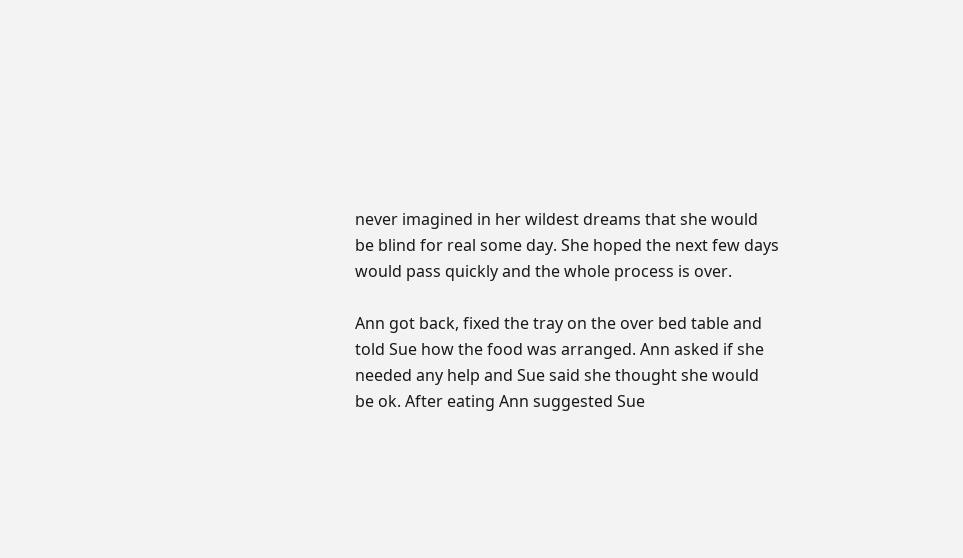never imagined in her wildest dreams that she would be blind for real some day. She hoped the next few days would pass quickly and the whole process is over.

Ann got back, fixed the tray on the over bed table and told Sue how the food was arranged. Ann asked if she needed any help and Sue said she thought she would be ok. After eating Ann suggested Sue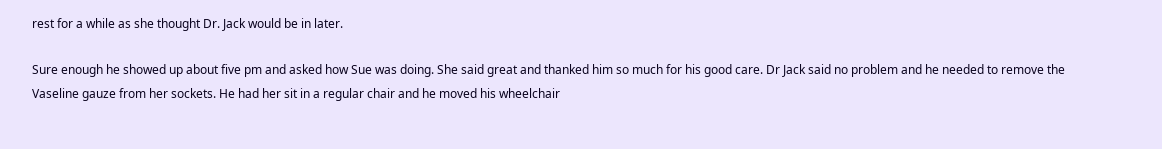rest for a while as she thought Dr. Jack would be in later.

Sure enough he showed up about five pm and asked how Sue was doing. She said great and thanked him so much for his good care. Dr Jack said no problem and he needed to remove the Vaseline gauze from her sockets. He had her sit in a regular chair and he moved his wheelchair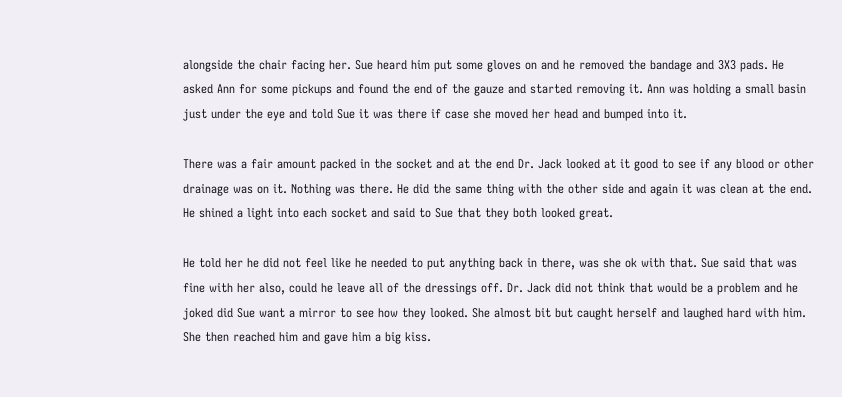alongside the chair facing her. Sue heard him put some gloves on and he removed the bandage and 3X3 pads. He asked Ann for some pickups and found the end of the gauze and started removing it. Ann was holding a small basin just under the eye and told Sue it was there if case she moved her head and bumped into it.

There was a fair amount packed in the socket and at the end Dr. Jack looked at it good to see if any blood or other drainage was on it. Nothing was there. He did the same thing with the other side and again it was clean at the end. He shined a light into each socket and said to Sue that they both looked great.

He told her he did not feel like he needed to put anything back in there, was she ok with that. Sue said that was fine with her also, could he leave all of the dressings off. Dr. Jack did not think that would be a problem and he joked did Sue want a mirror to see how they looked. She almost bit but caught herself and laughed hard with him. She then reached him and gave him a big kiss.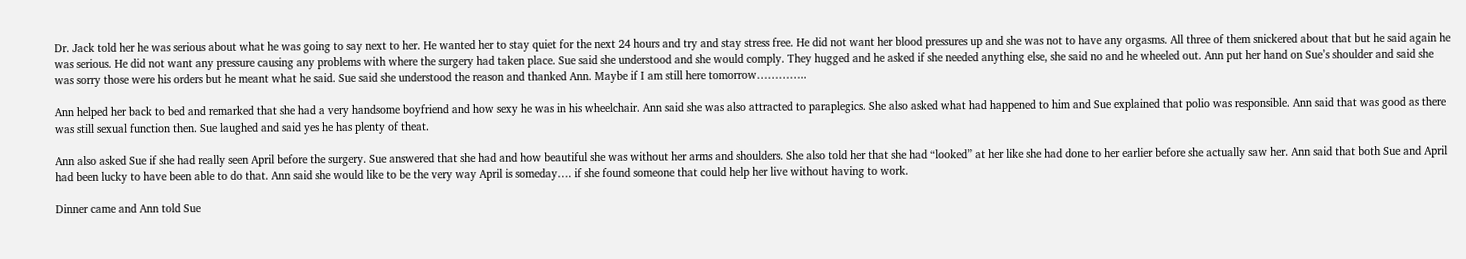Dr. Jack told her he was serious about what he was going to say next to her. He wanted her to stay quiet for the next 24 hours and try and stay stress free. He did not want her blood pressures up and she was not to have any orgasms. All three of them snickered about that but he said again he was serious. He did not want any pressure causing any problems with where the surgery had taken place. Sue said she understood and she would comply. They hugged and he asked if she needed anything else, she said no and he wheeled out. Ann put her hand on Sue’s shoulder and said she was sorry those were his orders but he meant what he said. Sue said she understood the reason and thanked Ann. Maybe if I am still here tomorrow…………..

Ann helped her back to bed and remarked that she had a very handsome boyfriend and how sexy he was in his wheelchair. Ann said she was also attracted to paraplegics. She also asked what had happened to him and Sue explained that polio was responsible. Ann said that was good as there was still sexual function then. Sue laughed and said yes he has plenty of theat.

Ann also asked Sue if she had really seen April before the surgery. Sue answered that she had and how beautiful she was without her arms and shoulders. She also told her that she had “looked” at her like she had done to her earlier before she actually saw her. Ann said that both Sue and April had been lucky to have been able to do that. Ann said she would like to be the very way April is someday…. if she found someone that could help her live without having to work.

Dinner came and Ann told Sue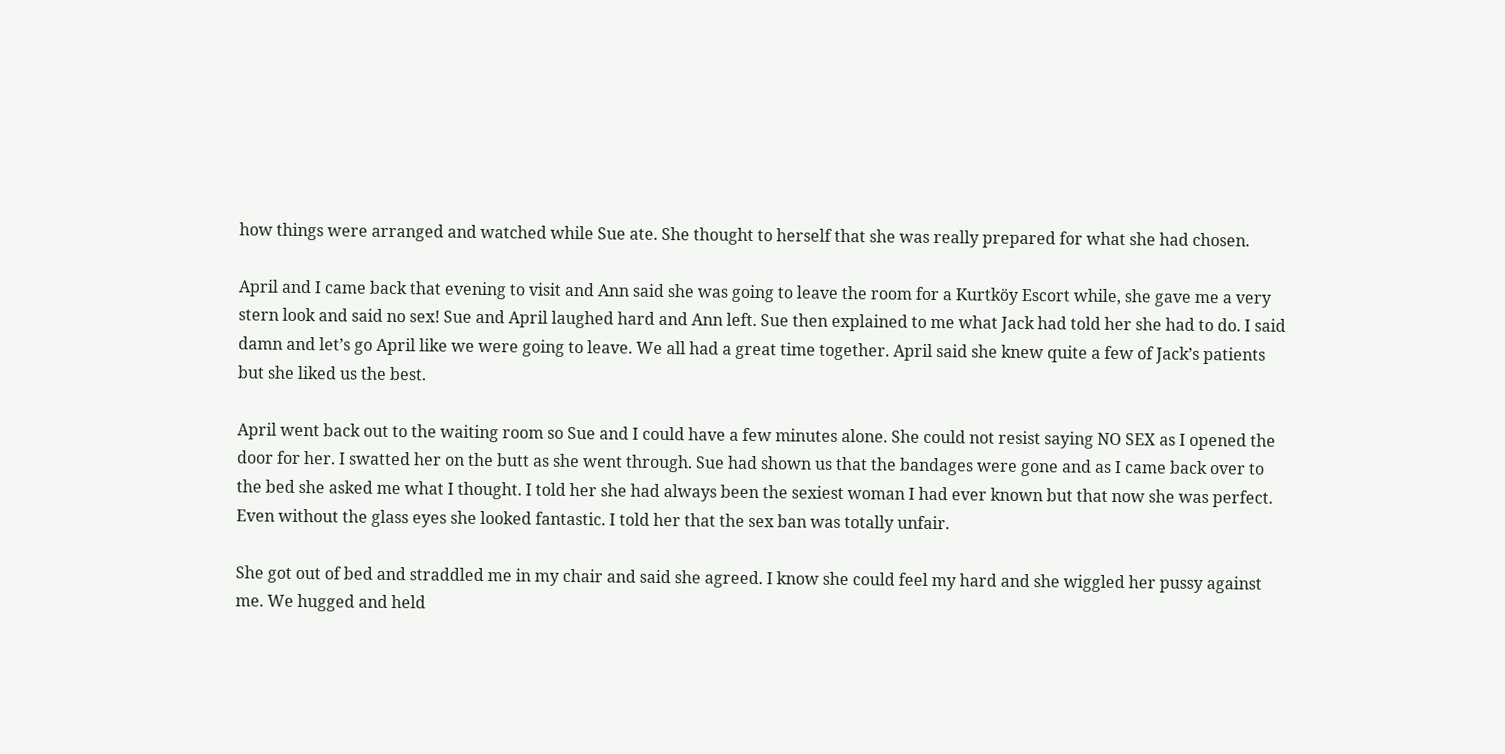how things were arranged and watched while Sue ate. She thought to herself that she was really prepared for what she had chosen.

April and I came back that evening to visit and Ann said she was going to leave the room for a Kurtköy Escort while, she gave me a very stern look and said no sex! Sue and April laughed hard and Ann left. Sue then explained to me what Jack had told her she had to do. I said damn and let’s go April like we were going to leave. We all had a great time together. April said she knew quite a few of Jack’s patients but she liked us the best.

April went back out to the waiting room so Sue and I could have a few minutes alone. She could not resist saying NO SEX as I opened the door for her. I swatted her on the butt as she went through. Sue had shown us that the bandages were gone and as I came back over to the bed she asked me what I thought. I told her she had always been the sexiest woman I had ever known but that now she was perfect. Even without the glass eyes she looked fantastic. I told her that the sex ban was totally unfair.

She got out of bed and straddled me in my chair and said she agreed. I know she could feel my hard and she wiggled her pussy against me. We hugged and held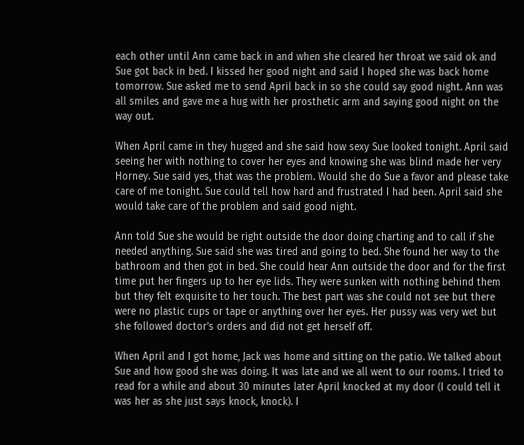each other until Ann came back in and when she cleared her throat we said ok and Sue got back in bed. I kissed her good night and said I hoped she was back home tomorrow. Sue asked me to send April back in so she could say good night. Ann was all smiles and gave me a hug with her prosthetic arm and saying good night on the way out.

When April came in they hugged and she said how sexy Sue looked tonight. April said seeing her with nothing to cover her eyes and knowing she was blind made her very Horney. Sue said yes, that was the problem. Would she do Sue a favor and please take care of me tonight. Sue could tell how hard and frustrated I had been. April said she would take care of the problem and said good night.

Ann told Sue she would be right outside the door doing charting and to call if she needed anything. Sue said she was tired and going to bed. She found her way to the bathroom and then got in bed. She could hear Ann outside the door and for the first time put her fingers up to her eye lids. They were sunken with nothing behind them but they felt exquisite to her touch. The best part was she could not see but there were no plastic cups or tape or anything over her eyes. Her pussy was very wet but she followed doctor’s orders and did not get herself off.

When April and I got home, Jack was home and sitting on the patio. We talked about Sue and how good she was doing. It was late and we all went to our rooms. I tried to read for a while and about 30 minutes later April knocked at my door (I could tell it was her as she just says knock, knock). I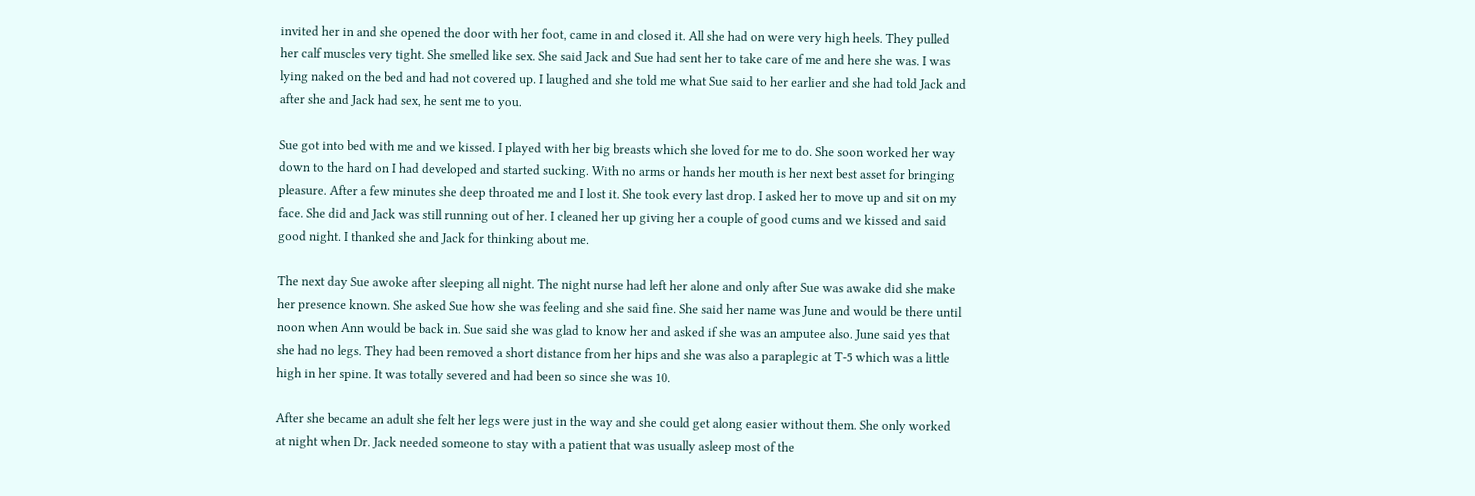invited her in and she opened the door with her foot, came in and closed it. All she had on were very high heels. They pulled her calf muscles very tight. She smelled like sex. She said Jack and Sue had sent her to take care of me and here she was. I was lying naked on the bed and had not covered up. I laughed and she told me what Sue said to her earlier and she had told Jack and after she and Jack had sex, he sent me to you.

Sue got into bed with me and we kissed. I played with her big breasts which she loved for me to do. She soon worked her way down to the hard on I had developed and started sucking. With no arms or hands her mouth is her next best asset for bringing pleasure. After a few minutes she deep throated me and I lost it. She took every last drop. I asked her to move up and sit on my face. She did and Jack was still running out of her. I cleaned her up giving her a couple of good cums and we kissed and said good night. I thanked she and Jack for thinking about me.

The next day Sue awoke after sleeping all night. The night nurse had left her alone and only after Sue was awake did she make her presence known. She asked Sue how she was feeling and she said fine. She said her name was June and would be there until noon when Ann would be back in. Sue said she was glad to know her and asked if she was an amputee also. June said yes that she had no legs. They had been removed a short distance from her hips and she was also a paraplegic at T-5 which was a little high in her spine. It was totally severed and had been so since she was 10.

After she became an adult she felt her legs were just in the way and she could get along easier without them. She only worked at night when Dr. Jack needed someone to stay with a patient that was usually asleep most of the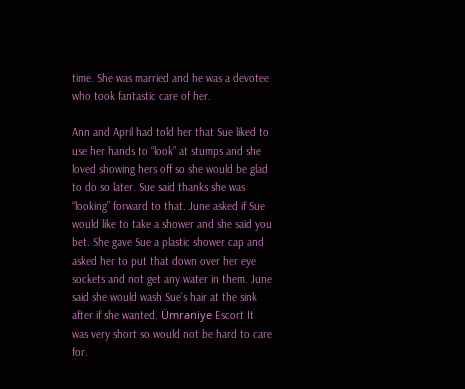time. She was married and he was a devotee who took fantastic care of her.

Ann and April had told her that Sue liked to use her hands to “look” at stumps and she loved showing hers off so she would be glad to do so later. Sue said thanks she was “looking” forward to that. June asked if Sue would like to take a shower and she said you bet. She gave Sue a plastic shower cap and asked her to put that down over her eye sockets and not get any water in them. June said she would wash Sue’s hair at the sink after if she wanted. Ümraniye Escort It was very short so would not be hard to care for.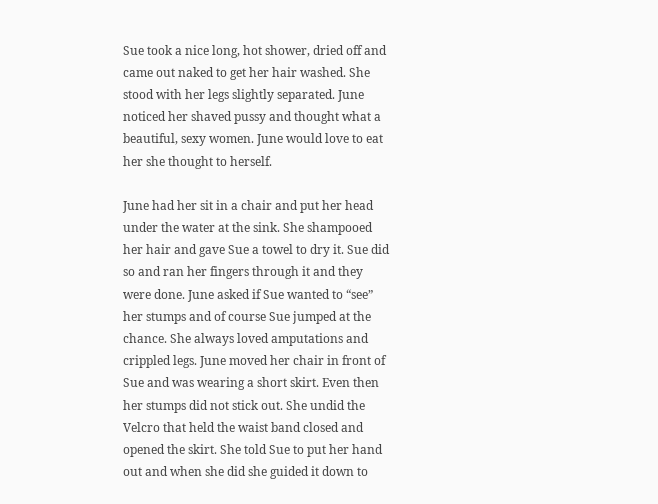Sue took a nice long, hot shower, dried off and came out naked to get her hair washed. She stood with her legs slightly separated. June noticed her shaved pussy and thought what a beautiful, sexy women. June would love to eat her she thought to herself.

June had her sit in a chair and put her head under the water at the sink. She shampooed her hair and gave Sue a towel to dry it. Sue did so and ran her fingers through it and they were done. June asked if Sue wanted to “see” her stumps and of course Sue jumped at the chance. She always loved amputations and crippled legs. June moved her chair in front of Sue and was wearing a short skirt. Even then her stumps did not stick out. She undid the Velcro that held the waist band closed and opened the skirt. She told Sue to put her hand out and when she did she guided it down to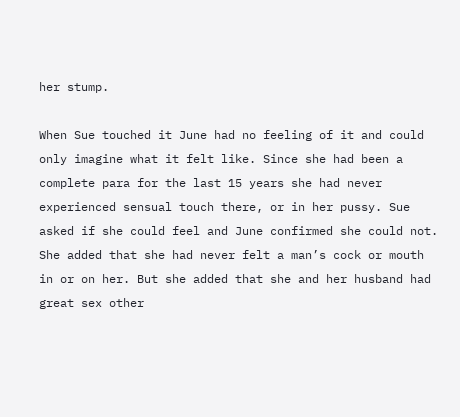her stump.

When Sue touched it June had no feeling of it and could only imagine what it felt like. Since she had been a complete para for the last 15 years she had never experienced sensual touch there, or in her pussy. Sue asked if she could feel and June confirmed she could not. She added that she had never felt a man’s cock or mouth in or on her. But she added that she and her husband had great sex other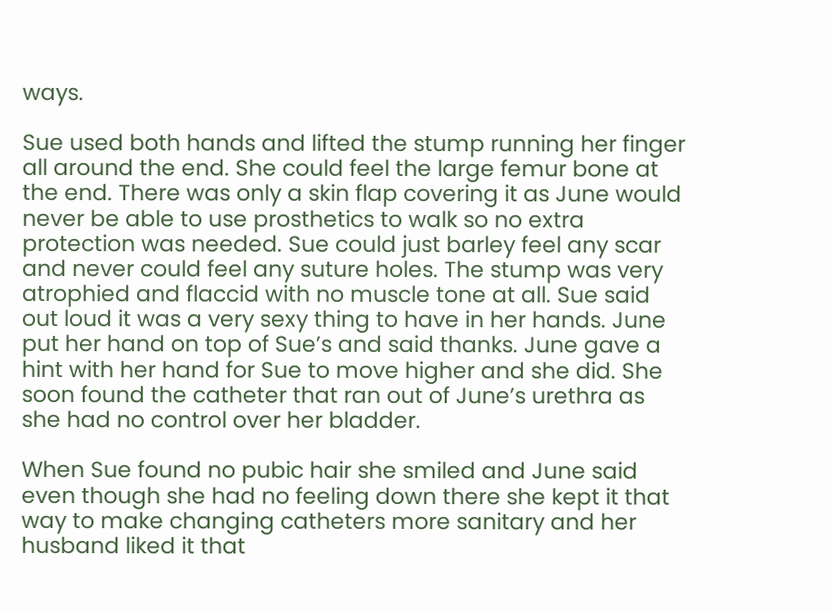ways.

Sue used both hands and lifted the stump running her finger all around the end. She could feel the large femur bone at the end. There was only a skin flap covering it as June would never be able to use prosthetics to walk so no extra protection was needed. Sue could just barley feel any scar and never could feel any suture holes. The stump was very atrophied and flaccid with no muscle tone at all. Sue said out loud it was a very sexy thing to have in her hands. June put her hand on top of Sue’s and said thanks. June gave a hint with her hand for Sue to move higher and she did. She soon found the catheter that ran out of June’s urethra as she had no control over her bladder.

When Sue found no pubic hair she smiled and June said even though she had no feeling down there she kept it that way to make changing catheters more sanitary and her husband liked it that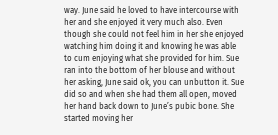way. June said he loved to have intercourse with her and she enjoyed it very much also. Even though she could not feel him in her she enjoyed watching him doing it and knowing he was able to cum enjoying what she provided for him. Sue ran into the bottom of her blouse and without her asking, June said ok, you can unbutton it. Sue did so and when she had them all open, moved her hand back down to June’s pubic bone. She started moving her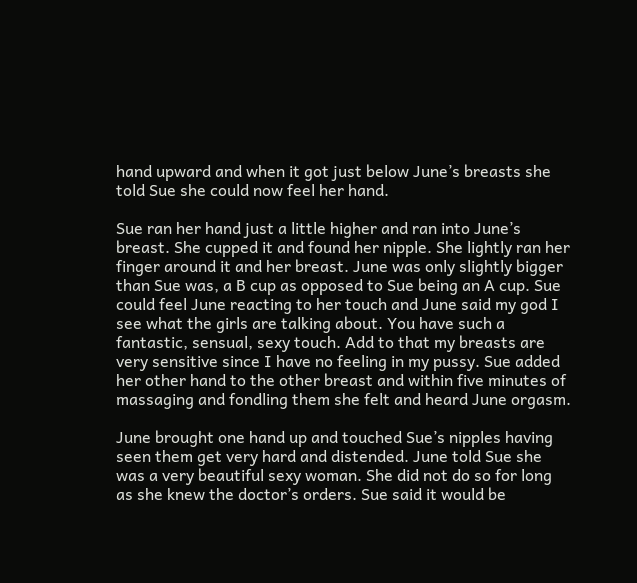hand upward and when it got just below June’s breasts she told Sue she could now feel her hand.

Sue ran her hand just a little higher and ran into June’s breast. She cupped it and found her nipple. She lightly ran her finger around it and her breast. June was only slightly bigger than Sue was, a B cup as opposed to Sue being an A cup. Sue could feel June reacting to her touch and June said my god I see what the girls are talking about. You have such a fantastic, sensual, sexy touch. Add to that my breasts are very sensitive since I have no feeling in my pussy. Sue added her other hand to the other breast and within five minutes of massaging and fondling them she felt and heard June orgasm.

June brought one hand up and touched Sue’s nipples having seen them get very hard and distended. June told Sue she was a very beautiful sexy woman. She did not do so for long as she knew the doctor’s orders. Sue said it would be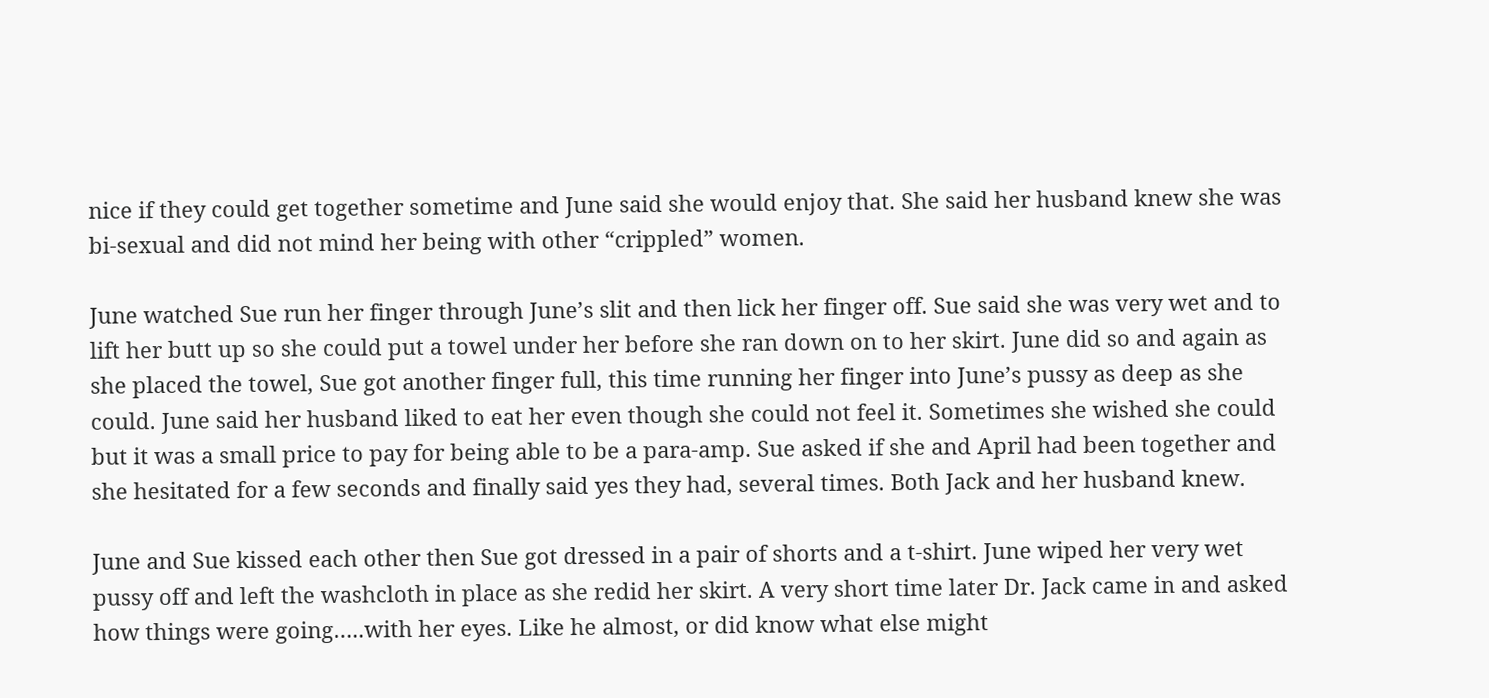nice if they could get together sometime and June said she would enjoy that. She said her husband knew she was bi-sexual and did not mind her being with other “crippled” women.

June watched Sue run her finger through June’s slit and then lick her finger off. Sue said she was very wet and to lift her butt up so she could put a towel under her before she ran down on to her skirt. June did so and again as she placed the towel, Sue got another finger full, this time running her finger into June’s pussy as deep as she could. June said her husband liked to eat her even though she could not feel it. Sometimes she wished she could but it was a small price to pay for being able to be a para-amp. Sue asked if she and April had been together and she hesitated for a few seconds and finally said yes they had, several times. Both Jack and her husband knew.

June and Sue kissed each other then Sue got dressed in a pair of shorts and a t-shirt. June wiped her very wet pussy off and left the washcloth in place as she redid her skirt. A very short time later Dr. Jack came in and asked how things were going…..with her eyes. Like he almost, or did know what else might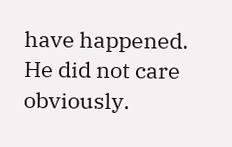have happened. He did not care obviously.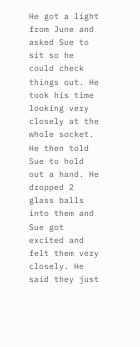He got a light from June and asked Sue to sit so he could check things out. He took his time looking very closely at the whole socket. He then told Sue to hold out a hand. He dropped 2 glass balls into them and Sue got excited and felt them very closely. He said they just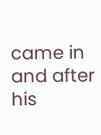came in and after his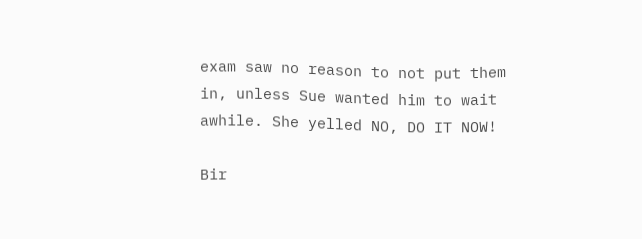exam saw no reason to not put them in, unless Sue wanted him to wait awhile. She yelled NO, DO IT NOW!

Bir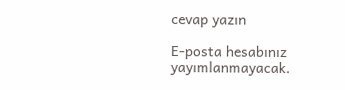cevap yazın

E-posta hesabınız yayımlanmayacak.